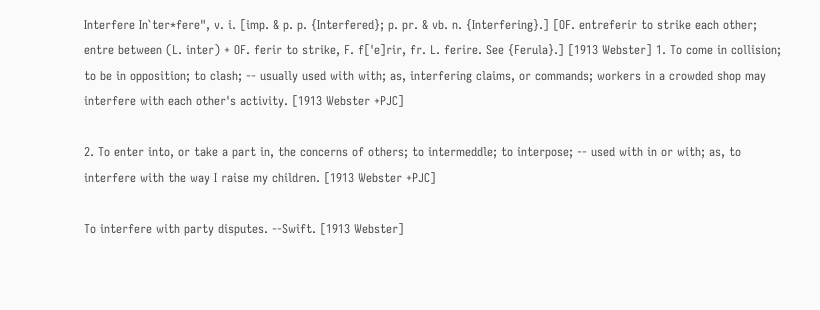Interfere In`ter*fere", v. i. [imp. & p. p. {Interfered}; p. pr. & vb. n. {Interfering}.] [OF. entreferir to strike each other; entre between (L. inter) + OF. ferir to strike, F. f['e]rir, fr. L. ferire. See {Ferula}.] [1913 Webster] 1. To come in collision; to be in opposition; to clash; -- usually used with with; as, interfering claims, or commands; workers in a crowded shop may interfere with each other's activity. [1913 Webster +PJC]

2. To enter into, or take a part in, the concerns of others; to intermeddle; to interpose; -- used with in or with; as, to interfere with the way I raise my children. [1913 Webster +PJC]

To interfere with party disputes. --Swift. [1913 Webster]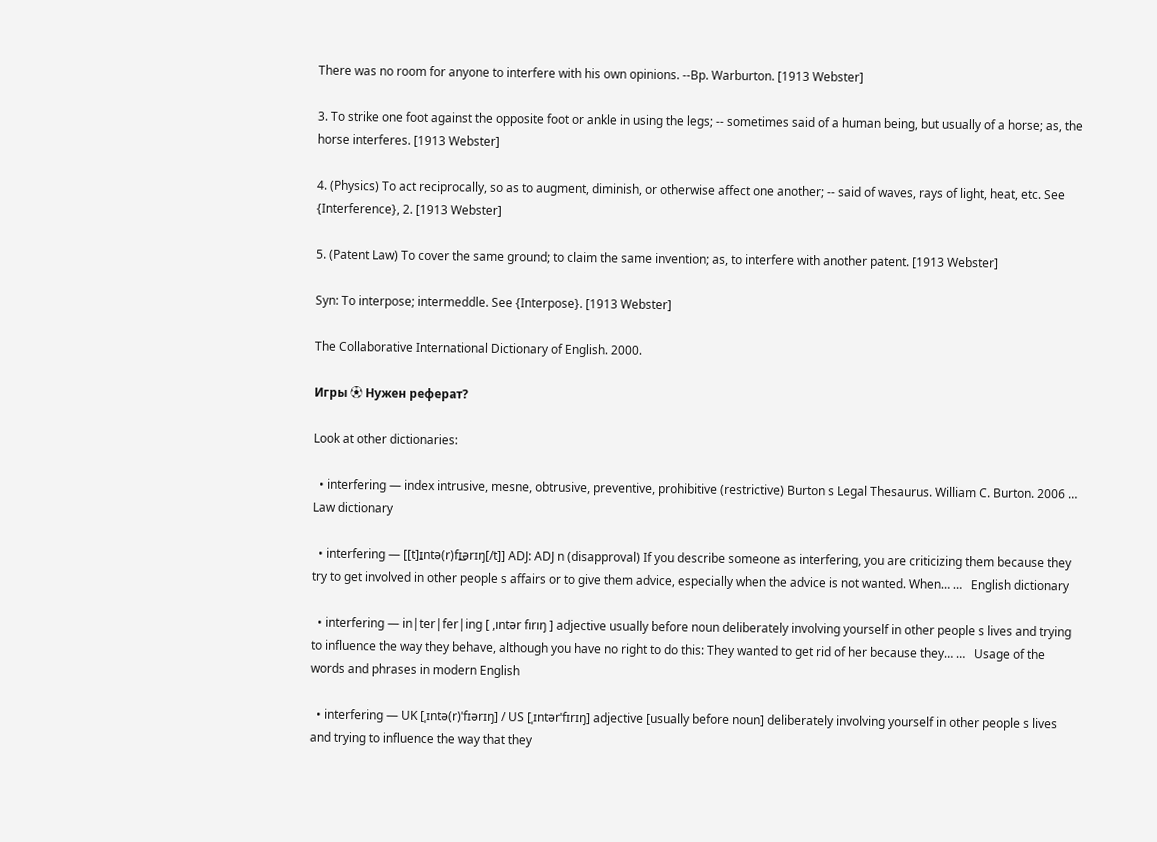There was no room for anyone to interfere with his own opinions. --Bp. Warburton. [1913 Webster]

3. To strike one foot against the opposite foot or ankle in using the legs; -- sometimes said of a human being, but usually of a horse; as, the horse interferes. [1913 Webster]

4. (Physics) To act reciprocally, so as to augment, diminish, or otherwise affect one another; -- said of waves, rays of light, heat, etc. See {Interference}, 2. [1913 Webster]

5. (Patent Law) To cover the same ground; to claim the same invention; as, to interfere with another patent. [1913 Webster]

Syn: To interpose; intermeddle. See {Interpose}. [1913 Webster]

The Collaborative International Dictionary of English. 2000.

Игры ⚽ Нужен реферат?

Look at other dictionaries:

  • interfering — index intrusive, mesne, obtrusive, preventive, prohibitive (restrictive) Burton s Legal Thesaurus. William C. Burton. 2006 …   Law dictionary

  • interfering — [[t]ɪ̱ntə(r)fɪ͟ərɪŋ[/t]] ADJ: ADJ n (disapproval) If you describe someone as interfering, you are criticizing them because they try to get involved in other people s affairs or to give them advice, especially when the advice is not wanted. When… …   English dictionary

  • interfering — in|ter|fer|ing [ ,ıntər fırıŋ ] adjective usually before noun deliberately involving yourself in other people s lives and trying to influence the way they behave, although you have no right to do this: They wanted to get rid of her because they… …   Usage of the words and phrases in modern English

  • interfering — UK [ˌɪntə(r)ˈfɪərɪŋ] / US [ˌɪntərˈfɪrɪŋ] adjective [usually before noun] deliberately involving yourself in other people s lives and trying to influence the way that they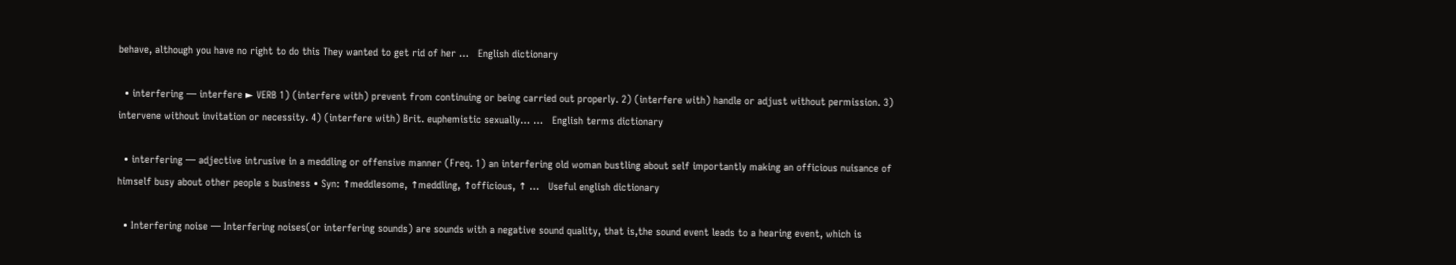behave, although you have no right to do this They wanted to get rid of her …   English dictionary

  • interfering — interfere ► VERB 1) (interfere with) prevent from continuing or being carried out properly. 2) (interfere with) handle or adjust without permission. 3) intervene without invitation or necessity. 4) (interfere with) Brit. euphemistic sexually… …   English terms dictionary

  • interfering — adjective intrusive in a meddling or offensive manner (Freq. 1) an interfering old woman bustling about self importantly making an officious nuisance of himself busy about other people s business • Syn: ↑meddlesome, ↑meddling, ↑officious, ↑ …   Useful english dictionary

  • Interfering noise — Interfering noises(or interfering sounds) are sounds with a negative sound quality, that is,the sound event leads to a hearing event, which is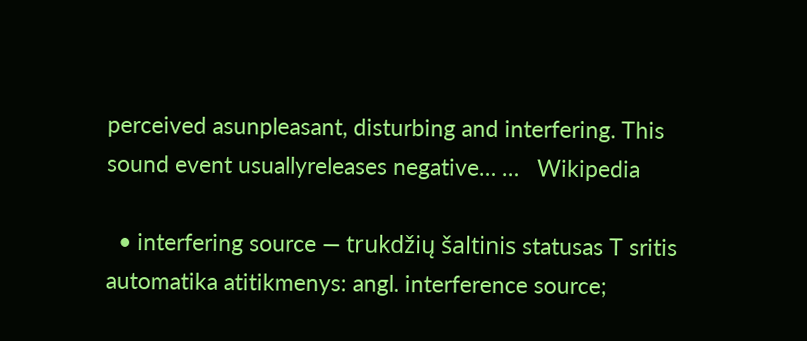perceived asunpleasant, disturbing and interfering. This sound event usuallyreleases negative… …   Wikipedia

  • interfering source — trukdžių šaltinis statusas T sritis automatika atitikmenys: angl. interference source;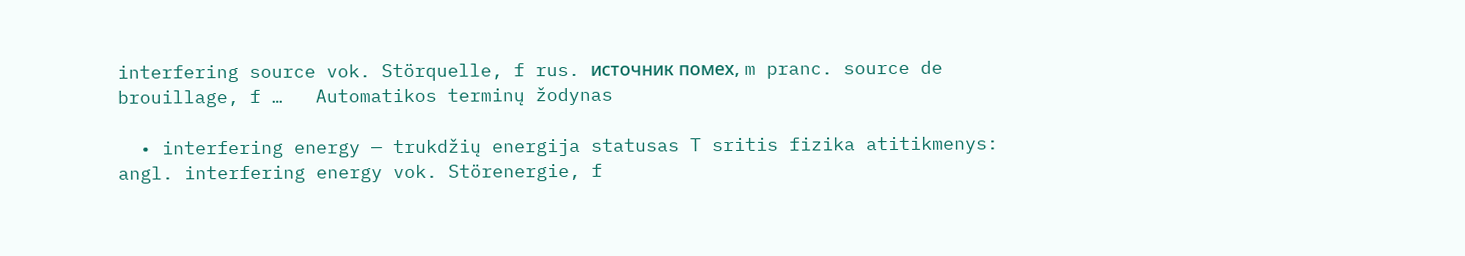interfering source vok. Störquelle, f rus. источник помех, m pranc. source de brouillage, f …   Automatikos terminų žodynas

  • interfering energy — trukdžių energija statusas T sritis fizika atitikmenys: angl. interfering energy vok. Störenergie, f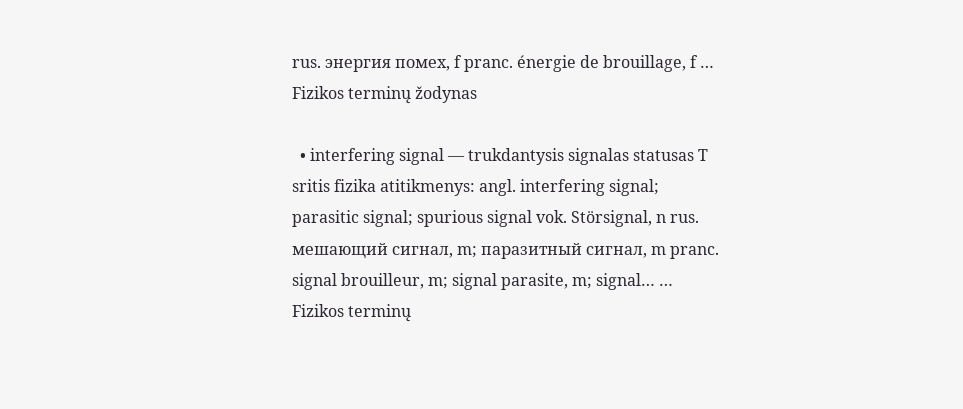rus. энергия помех, f pranc. énergie de brouillage, f …   Fizikos terminų žodynas

  • interfering signal — trukdantysis signalas statusas T sritis fizika atitikmenys: angl. interfering signal; parasitic signal; spurious signal vok. Störsignal, n rus. мешающий сигнал, m; паразитный сигнал, m pranc. signal brouilleur, m; signal parasite, m; signal… …   Fizikos terminų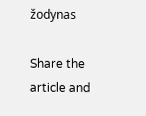žodynas

Share the article and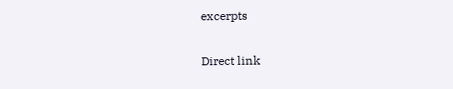excerpts

Direct link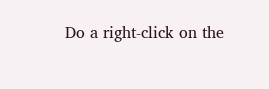Do a right-click on the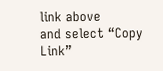link above
and select “Copy Link”